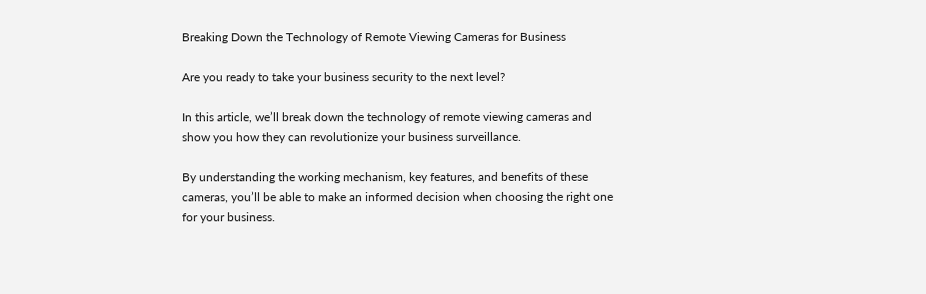Breaking Down the Technology of Remote Viewing Cameras for Business

Are you ready to take your business security to the next level?

In this article, we’ll break down the technology of remote viewing cameras and show you how they can revolutionize your business surveillance.

By understanding the working mechanism, key features, and benefits of these cameras, you’ll be able to make an informed decision when choosing the right one for your business.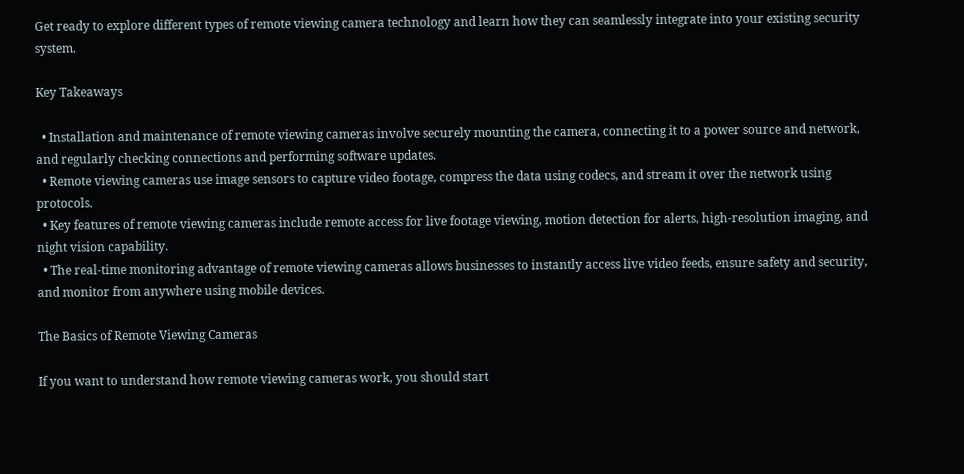Get ready to explore different types of remote viewing camera technology and learn how they can seamlessly integrate into your existing security system.

Key Takeaways

  • Installation and maintenance of remote viewing cameras involve securely mounting the camera, connecting it to a power source and network, and regularly checking connections and performing software updates.
  • Remote viewing cameras use image sensors to capture video footage, compress the data using codecs, and stream it over the network using protocols.
  • Key features of remote viewing cameras include remote access for live footage viewing, motion detection for alerts, high-resolution imaging, and night vision capability.
  • The real-time monitoring advantage of remote viewing cameras allows businesses to instantly access live video feeds, ensure safety and security, and monitor from anywhere using mobile devices.

The Basics of Remote Viewing Cameras

If you want to understand how remote viewing cameras work, you should start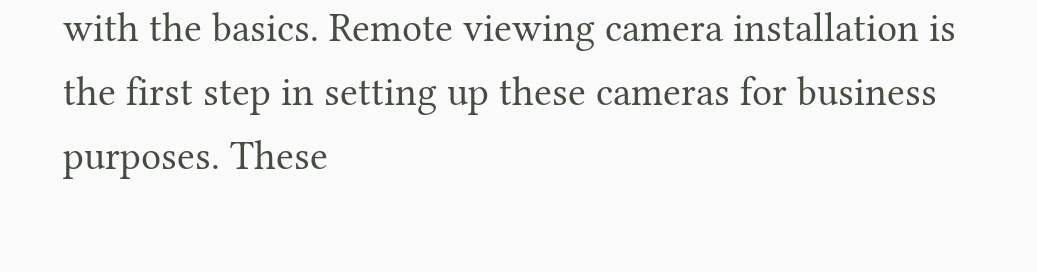with the basics. Remote viewing camera installation is the first step in setting up these cameras for business purposes. These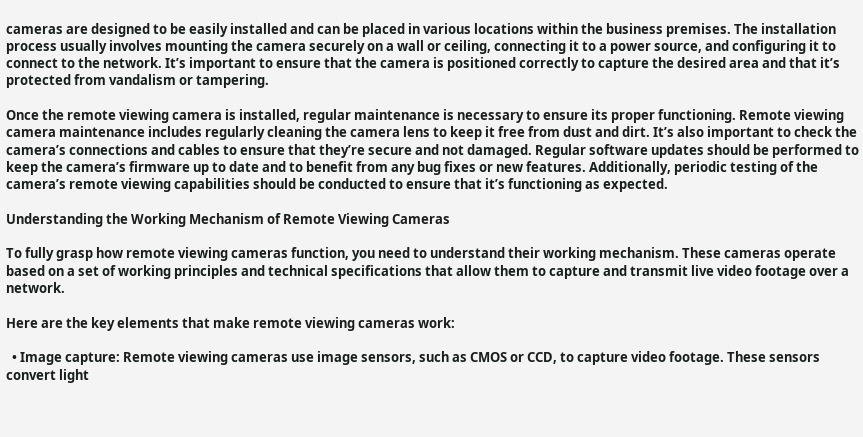cameras are designed to be easily installed and can be placed in various locations within the business premises. The installation process usually involves mounting the camera securely on a wall or ceiling, connecting it to a power source, and configuring it to connect to the network. It’s important to ensure that the camera is positioned correctly to capture the desired area and that it’s protected from vandalism or tampering.

Once the remote viewing camera is installed, regular maintenance is necessary to ensure its proper functioning. Remote viewing camera maintenance includes regularly cleaning the camera lens to keep it free from dust and dirt. It’s also important to check the camera’s connections and cables to ensure that they’re secure and not damaged. Regular software updates should be performed to keep the camera’s firmware up to date and to benefit from any bug fixes or new features. Additionally, periodic testing of the camera’s remote viewing capabilities should be conducted to ensure that it’s functioning as expected.

Understanding the Working Mechanism of Remote Viewing Cameras

To fully grasp how remote viewing cameras function, you need to understand their working mechanism. These cameras operate based on a set of working principles and technical specifications that allow them to capture and transmit live video footage over a network.

Here are the key elements that make remote viewing cameras work:

  • Image capture: Remote viewing cameras use image sensors, such as CMOS or CCD, to capture video footage. These sensors convert light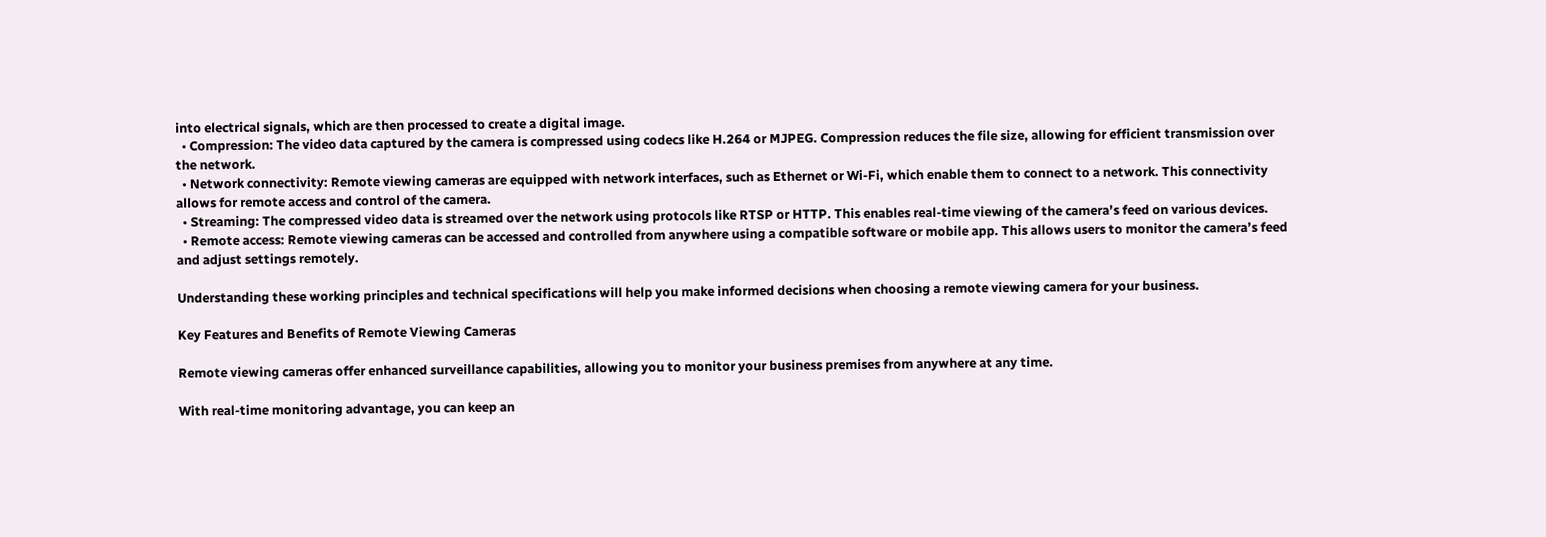into electrical signals, which are then processed to create a digital image.
  • Compression: The video data captured by the camera is compressed using codecs like H.264 or MJPEG. Compression reduces the file size, allowing for efficient transmission over the network.
  • Network connectivity: Remote viewing cameras are equipped with network interfaces, such as Ethernet or Wi-Fi, which enable them to connect to a network. This connectivity allows for remote access and control of the camera.
  • Streaming: The compressed video data is streamed over the network using protocols like RTSP or HTTP. This enables real-time viewing of the camera’s feed on various devices.
  • Remote access: Remote viewing cameras can be accessed and controlled from anywhere using a compatible software or mobile app. This allows users to monitor the camera’s feed and adjust settings remotely.

Understanding these working principles and technical specifications will help you make informed decisions when choosing a remote viewing camera for your business.

Key Features and Benefits of Remote Viewing Cameras

Remote viewing cameras offer enhanced surveillance capabilities, allowing you to monitor your business premises from anywhere at any time.

With real-time monitoring advantage, you can keep an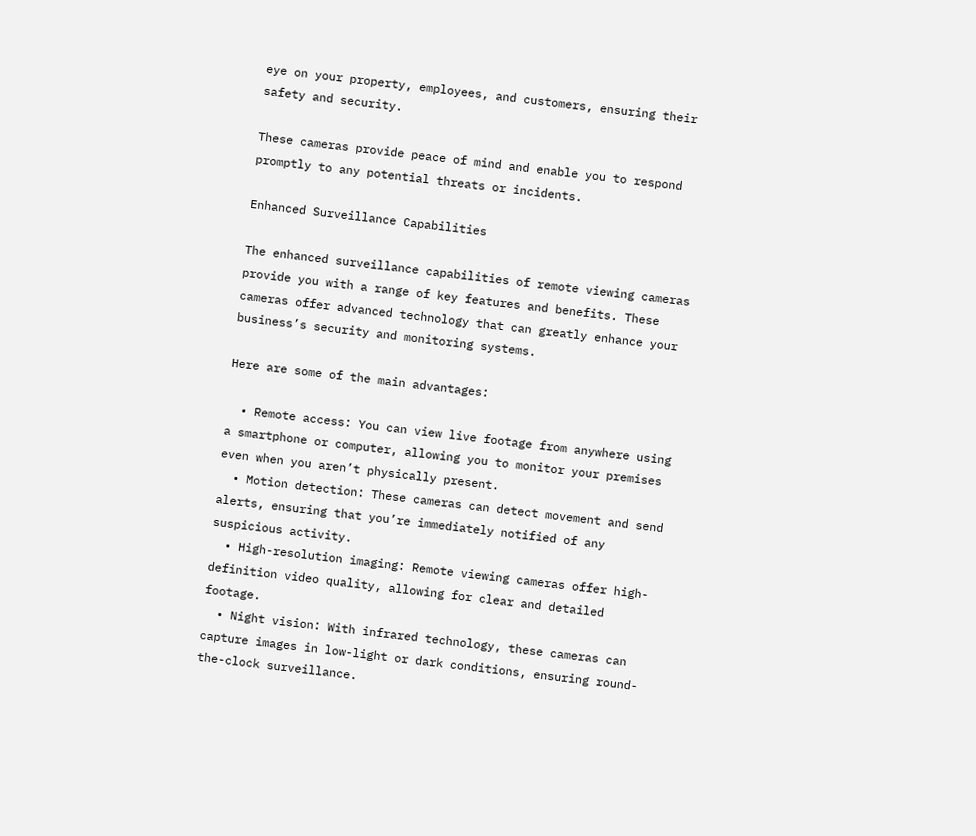eye on your property, employees, and customers, ensuring their safety and security.

These cameras provide peace of mind and enable you to respond promptly to any potential threats or incidents.

Enhanced Surveillance Capabilities

The enhanced surveillance capabilities of remote viewing cameras provide you with a range of key features and benefits. These cameras offer advanced technology that can greatly enhance your business’s security and monitoring systems.

Here are some of the main advantages:

  • Remote access: You can view live footage from anywhere using a smartphone or computer, allowing you to monitor your premises even when you aren’t physically present.
  • Motion detection: These cameras can detect movement and send alerts, ensuring that you’re immediately notified of any suspicious activity.
  • High-resolution imaging: Remote viewing cameras offer high-definition video quality, allowing for clear and detailed footage.
  • Night vision: With infrared technology, these cameras can capture images in low-light or dark conditions, ensuring round-the-clock surveillance.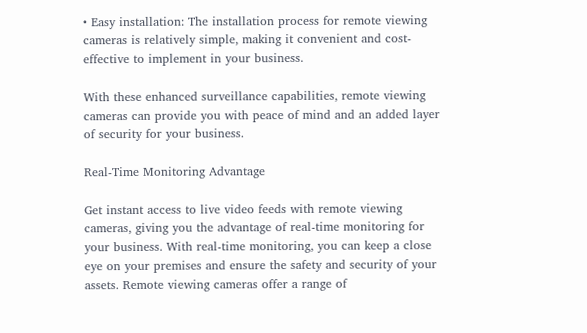• Easy installation: The installation process for remote viewing cameras is relatively simple, making it convenient and cost-effective to implement in your business.

With these enhanced surveillance capabilities, remote viewing cameras can provide you with peace of mind and an added layer of security for your business.

Real-Time Monitoring Advantage

Get instant access to live video feeds with remote viewing cameras, giving you the advantage of real-time monitoring for your business. With real-time monitoring, you can keep a close eye on your premises and ensure the safety and security of your assets. Remote viewing cameras offer a range of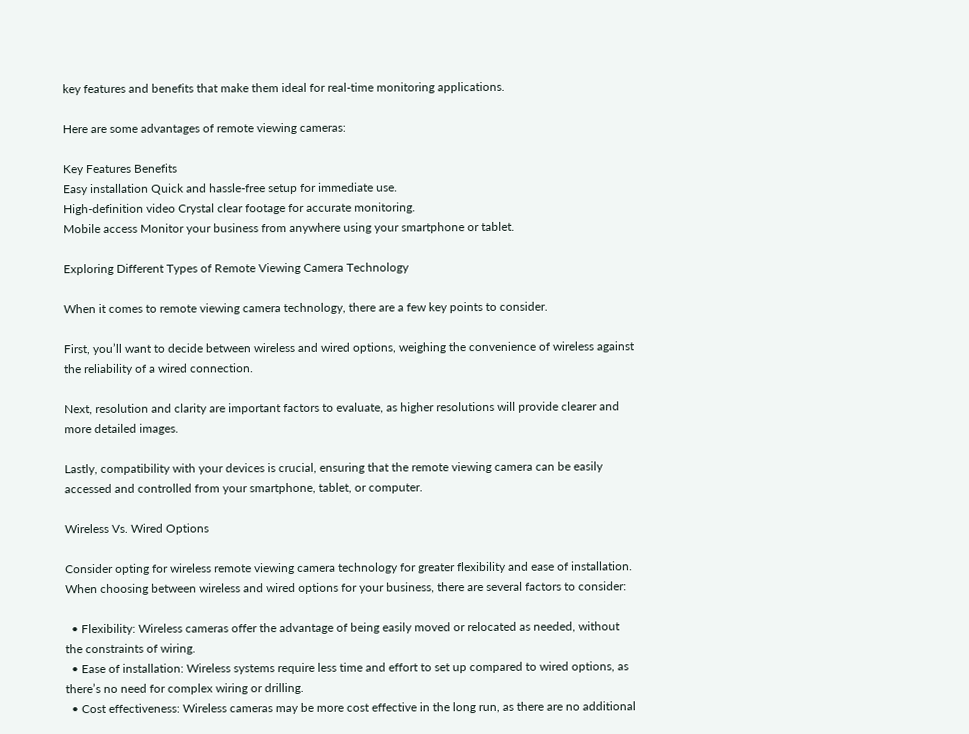key features and benefits that make them ideal for real-time monitoring applications.

Here are some advantages of remote viewing cameras:

Key Features Benefits
Easy installation Quick and hassle-free setup for immediate use.
High-definition video Crystal clear footage for accurate monitoring.
Mobile access Monitor your business from anywhere using your smartphone or tablet.

Exploring Different Types of Remote Viewing Camera Technology

When it comes to remote viewing camera technology, there are a few key points to consider.

First, you’ll want to decide between wireless and wired options, weighing the convenience of wireless against the reliability of a wired connection.

Next, resolution and clarity are important factors to evaluate, as higher resolutions will provide clearer and more detailed images.

Lastly, compatibility with your devices is crucial, ensuring that the remote viewing camera can be easily accessed and controlled from your smartphone, tablet, or computer.

Wireless Vs. Wired Options

Consider opting for wireless remote viewing camera technology for greater flexibility and ease of installation. When choosing between wireless and wired options for your business, there are several factors to consider:

  • Flexibility: Wireless cameras offer the advantage of being easily moved or relocated as needed, without the constraints of wiring.
  • Ease of installation: Wireless systems require less time and effort to set up compared to wired options, as there’s no need for complex wiring or drilling.
  • Cost effectiveness: Wireless cameras may be more cost effective in the long run, as there are no additional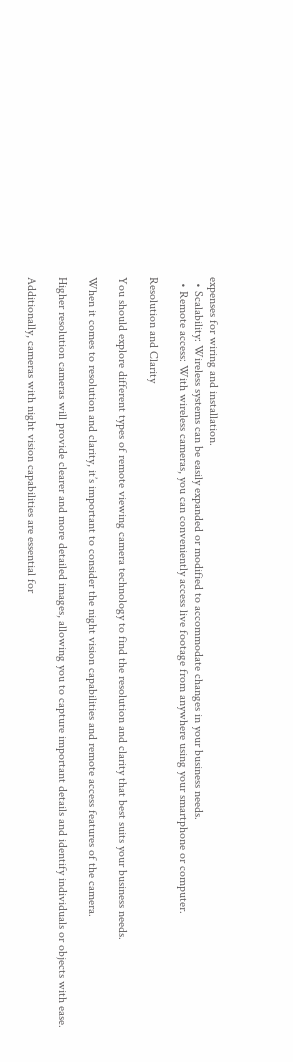expenses for wiring and installation.
  • Scalability: Wireless systems can be easily expanded or modified to accommodate changes in your business needs.
  • Remote access: With wireless cameras, you can conveniently access live footage from anywhere using your smartphone or computer.

Resolution and Clarity

You should explore different types of remote viewing camera technology to find the resolution and clarity that best suits your business needs.

When it comes to resolution and clarity, it’s important to consider the night vision capabilities and remote access features of the camera.

Higher resolution cameras will provide clearer and more detailed images, allowing you to capture important details and identify individuals or objects with ease.

Additionally, cameras with night vision capabilities are essential for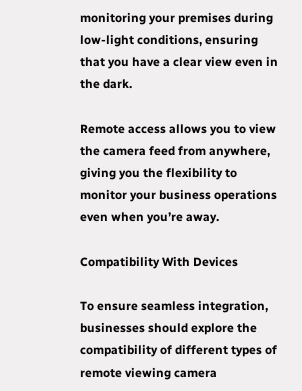monitoring your premises during low-light conditions, ensuring that you have a clear view even in the dark.

Remote access allows you to view the camera feed from anywhere, giving you the flexibility to monitor your business operations even when you’re away.

Compatibility With Devices

To ensure seamless integration, businesses should explore the compatibility of different types of remote viewing camera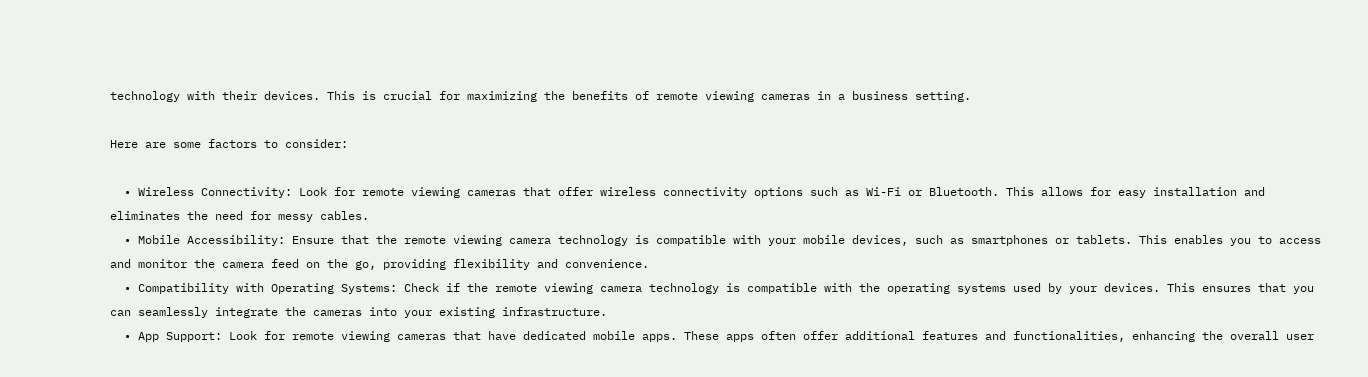technology with their devices. This is crucial for maximizing the benefits of remote viewing cameras in a business setting.

Here are some factors to consider:

  • Wireless Connectivity: Look for remote viewing cameras that offer wireless connectivity options such as Wi-Fi or Bluetooth. This allows for easy installation and eliminates the need for messy cables.
  • Mobile Accessibility: Ensure that the remote viewing camera technology is compatible with your mobile devices, such as smartphones or tablets. This enables you to access and monitor the camera feed on the go, providing flexibility and convenience.
  • Compatibility with Operating Systems: Check if the remote viewing camera technology is compatible with the operating systems used by your devices. This ensures that you can seamlessly integrate the cameras into your existing infrastructure.
  • App Support: Look for remote viewing cameras that have dedicated mobile apps. These apps often offer additional features and functionalities, enhancing the overall user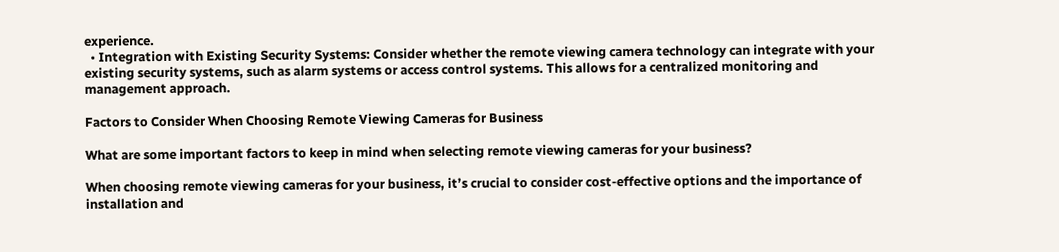experience.
  • Integration with Existing Security Systems: Consider whether the remote viewing camera technology can integrate with your existing security systems, such as alarm systems or access control systems. This allows for a centralized monitoring and management approach.

Factors to Consider When Choosing Remote Viewing Cameras for Business

What are some important factors to keep in mind when selecting remote viewing cameras for your business?

When choosing remote viewing cameras for your business, it’s crucial to consider cost-effective options and the importance of installation and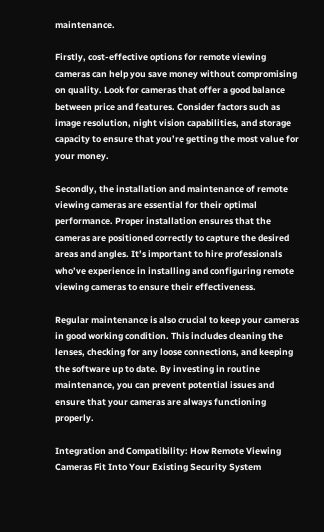maintenance.

Firstly, cost-effective options for remote viewing cameras can help you save money without compromising on quality. Look for cameras that offer a good balance between price and features. Consider factors such as image resolution, night vision capabilities, and storage capacity to ensure that you’re getting the most value for your money.

Secondly, the installation and maintenance of remote viewing cameras are essential for their optimal performance. Proper installation ensures that the cameras are positioned correctly to capture the desired areas and angles. It’s important to hire professionals who’ve experience in installing and configuring remote viewing cameras to ensure their effectiveness.

Regular maintenance is also crucial to keep your cameras in good working condition. This includes cleaning the lenses, checking for any loose connections, and keeping the software up to date. By investing in routine maintenance, you can prevent potential issues and ensure that your cameras are always functioning properly.

Integration and Compatibility: How Remote Viewing Cameras Fit Into Your Existing Security System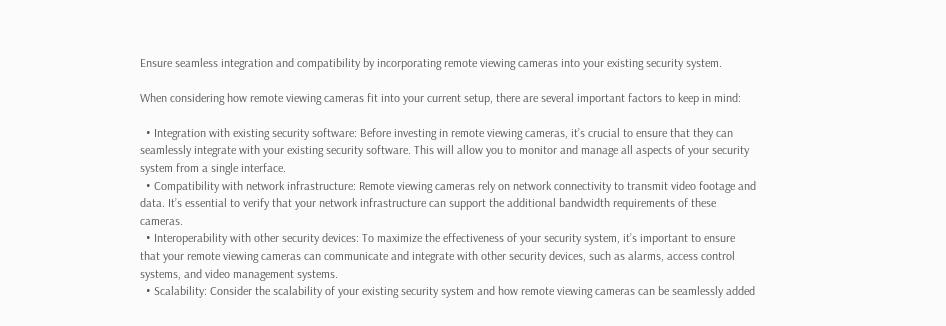Ensure seamless integration and compatibility by incorporating remote viewing cameras into your existing security system.

When considering how remote viewing cameras fit into your current setup, there are several important factors to keep in mind:

  • Integration with existing security software: Before investing in remote viewing cameras, it’s crucial to ensure that they can seamlessly integrate with your existing security software. This will allow you to monitor and manage all aspects of your security system from a single interface.
  • Compatibility with network infrastructure: Remote viewing cameras rely on network connectivity to transmit video footage and data. It’s essential to verify that your network infrastructure can support the additional bandwidth requirements of these cameras.
  • Interoperability with other security devices: To maximize the effectiveness of your security system, it’s important to ensure that your remote viewing cameras can communicate and integrate with other security devices, such as alarms, access control systems, and video management systems.
  • Scalability: Consider the scalability of your existing security system and how remote viewing cameras can be seamlessly added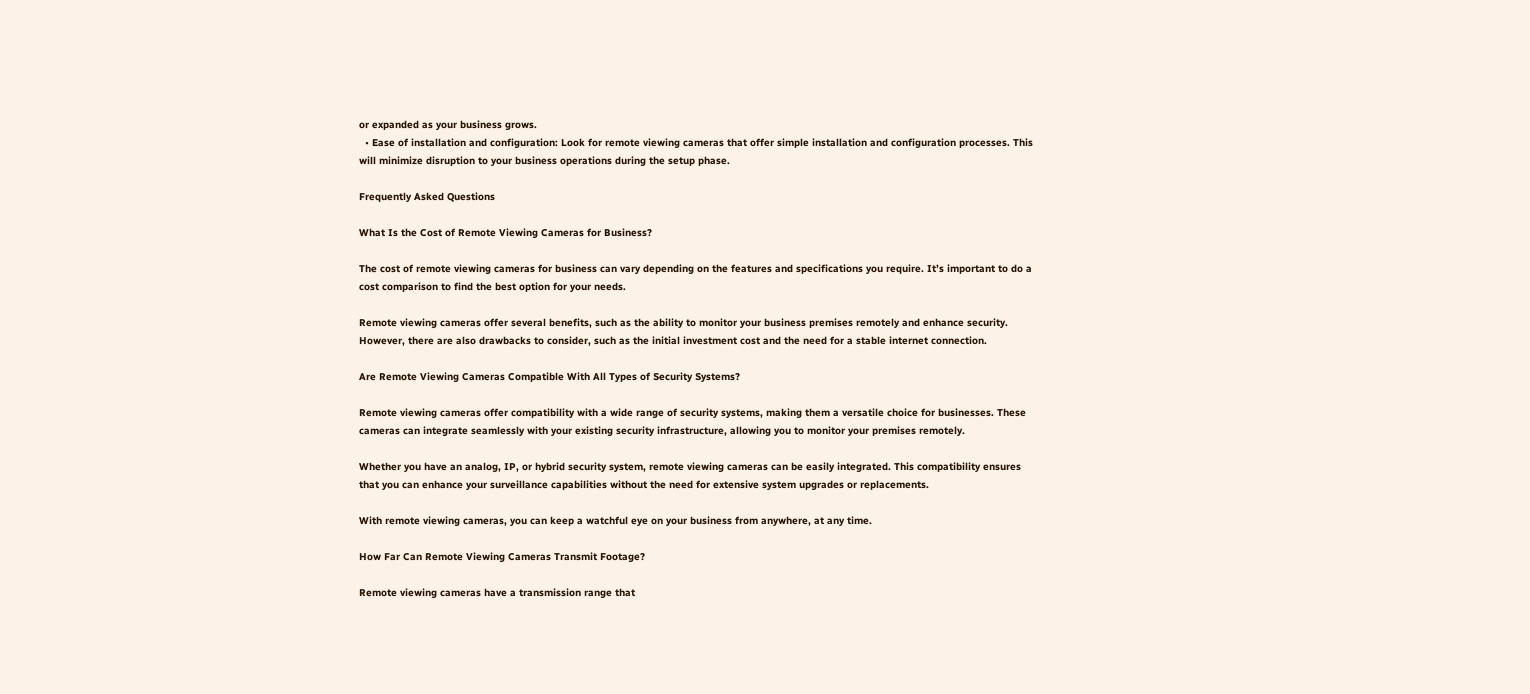or expanded as your business grows.
  • Ease of installation and configuration: Look for remote viewing cameras that offer simple installation and configuration processes. This will minimize disruption to your business operations during the setup phase.

Frequently Asked Questions

What Is the Cost of Remote Viewing Cameras for Business?

The cost of remote viewing cameras for business can vary depending on the features and specifications you require. It’s important to do a cost comparison to find the best option for your needs.

Remote viewing cameras offer several benefits, such as the ability to monitor your business premises remotely and enhance security. However, there are also drawbacks to consider, such as the initial investment cost and the need for a stable internet connection.

Are Remote Viewing Cameras Compatible With All Types of Security Systems?

Remote viewing cameras offer compatibility with a wide range of security systems, making them a versatile choice for businesses. These cameras can integrate seamlessly with your existing security infrastructure, allowing you to monitor your premises remotely.

Whether you have an analog, IP, or hybrid security system, remote viewing cameras can be easily integrated. This compatibility ensures that you can enhance your surveillance capabilities without the need for extensive system upgrades or replacements.

With remote viewing cameras, you can keep a watchful eye on your business from anywhere, at any time.

How Far Can Remote Viewing Cameras Transmit Footage?

Remote viewing cameras have a transmission range that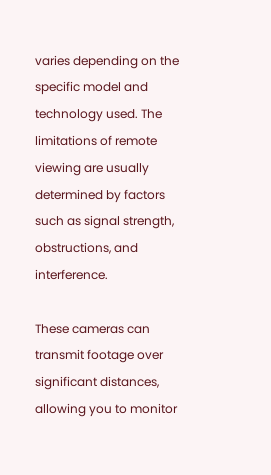varies depending on the specific model and technology used. The limitations of remote viewing are usually determined by factors such as signal strength, obstructions, and interference.

These cameras can transmit footage over significant distances, allowing you to monitor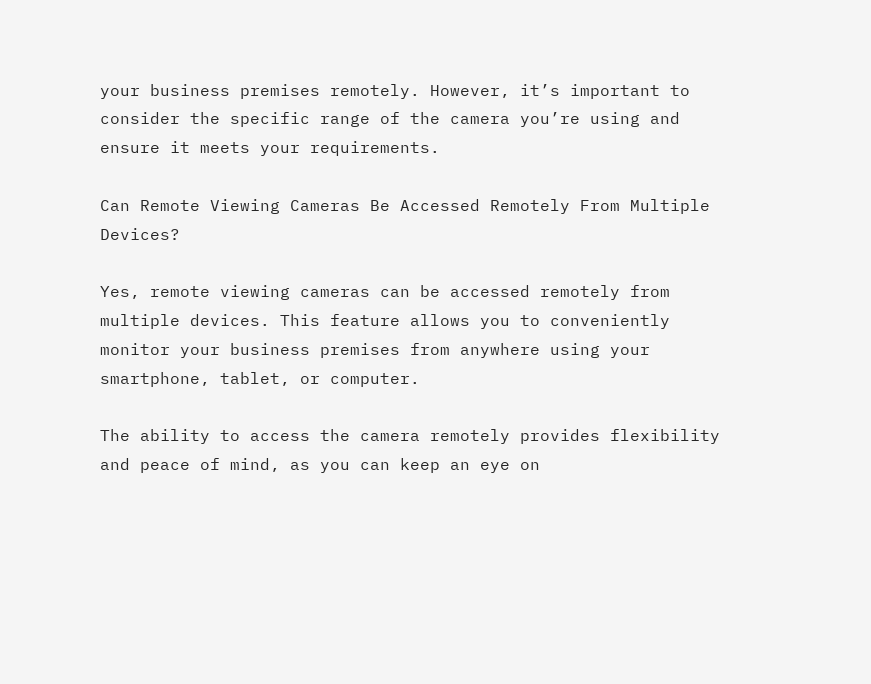your business premises remotely. However, it’s important to consider the specific range of the camera you’re using and ensure it meets your requirements.

Can Remote Viewing Cameras Be Accessed Remotely From Multiple Devices?

Yes, remote viewing cameras can be accessed remotely from multiple devices. This feature allows you to conveniently monitor your business premises from anywhere using your smartphone, tablet, or computer.

The ability to access the camera remotely provides flexibility and peace of mind, as you can keep an eye on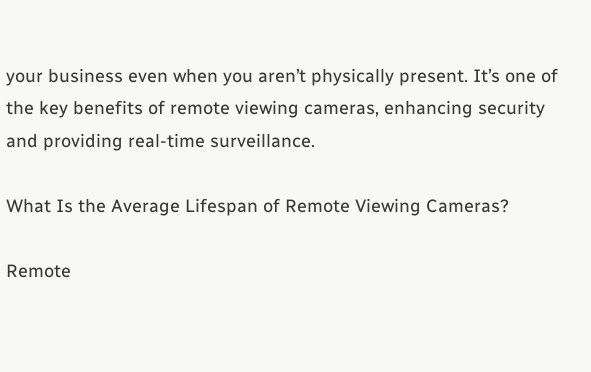your business even when you aren’t physically present. It’s one of the key benefits of remote viewing cameras, enhancing security and providing real-time surveillance.

What Is the Average Lifespan of Remote Viewing Cameras?

Remote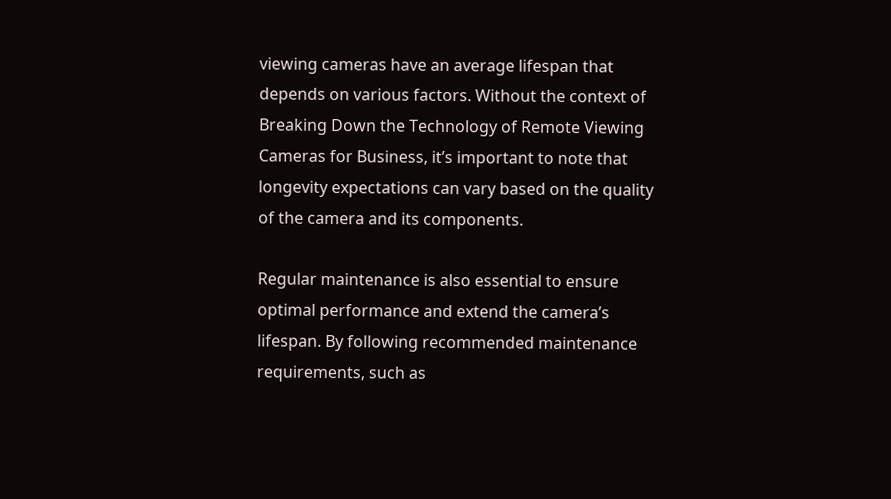viewing cameras have an average lifespan that depends on various factors. Without the context of Breaking Down the Technology of Remote Viewing Cameras for Business, it’s important to note that longevity expectations can vary based on the quality of the camera and its components.

Regular maintenance is also essential to ensure optimal performance and extend the camera’s lifespan. By following recommended maintenance requirements, such as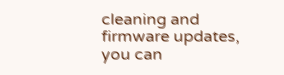cleaning and firmware updates, you can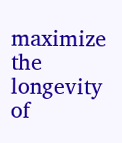maximize the longevity of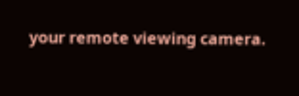your remote viewing camera.